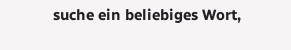suche ein beliebiges Wort,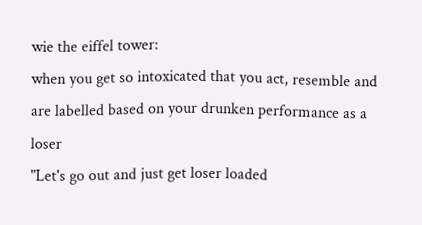wie the eiffel tower:
when you get so intoxicated that you act, resemble and are labelled based on your drunken performance as a loser
"Let's go out and just get loser loaded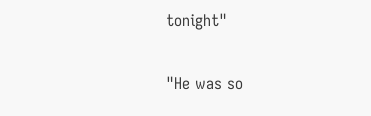tonight"

"He was so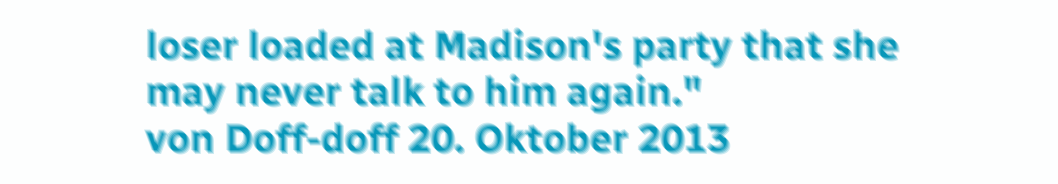loser loaded at Madison's party that she may never talk to him again."
von Doff-doff 20. Oktober 2013